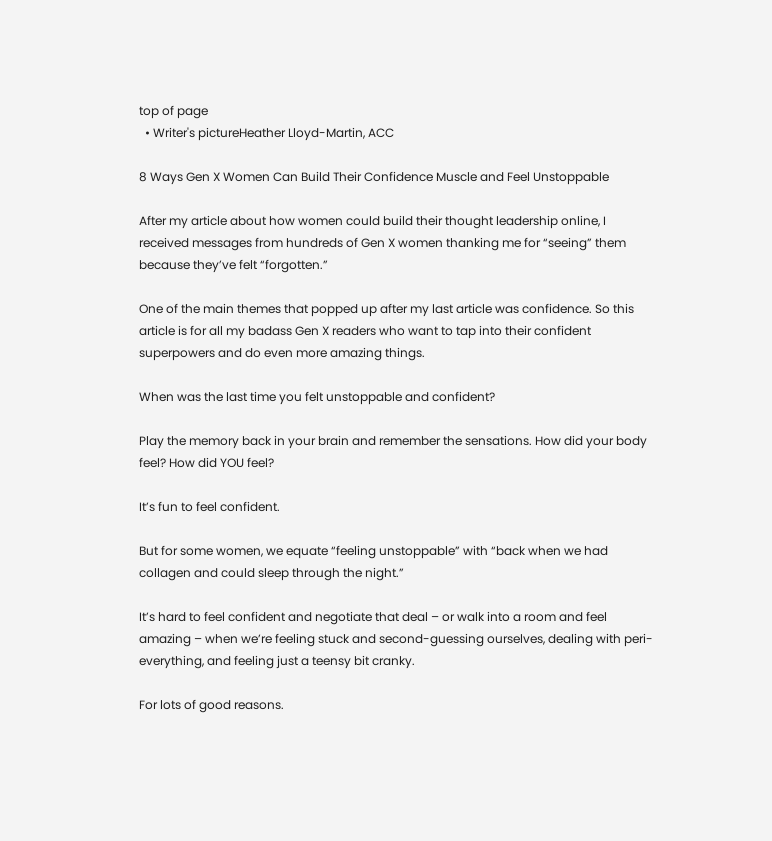top of page
  • Writer's pictureHeather Lloyd-Martin, ACC

8 Ways Gen X Women Can Build Their Confidence Muscle and Feel Unstoppable

After my article about how women could build their thought leadership online, I received messages from hundreds of Gen X women thanking me for “seeing” them because they’ve felt “forgotten.”

One of the main themes that popped up after my last article was confidence. So this article is for all my badass Gen X readers who want to tap into their confident superpowers and do even more amazing things.

When was the last time you felt unstoppable and confident?

Play the memory back in your brain and remember the sensations. How did your body feel? How did YOU feel?

It’s fun to feel confident.

But for some women, we equate “feeling unstoppable” with “back when we had collagen and could sleep through the night.”

It’s hard to feel confident and negotiate that deal – or walk into a room and feel amazing – when we’re feeling stuck and second-guessing ourselves, dealing with peri-everything, and feeling just a teensy bit cranky.

For lots of good reasons.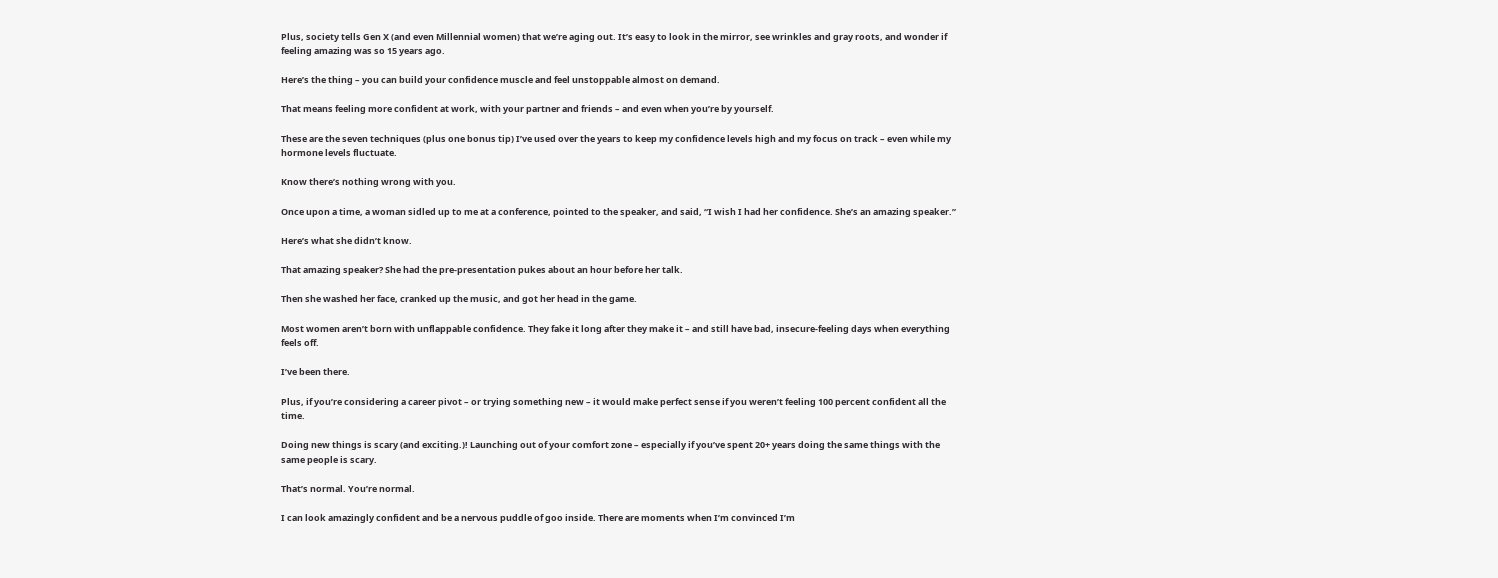Plus, society tells Gen X (and even Millennial women) that we’re aging out. It’s easy to look in the mirror, see wrinkles and gray roots, and wonder if feeling amazing was so 15 years ago.

Here’s the thing – you can build your confidence muscle and feel unstoppable almost on demand.

That means feeling more confident at work, with your partner and friends – and even when you’re by yourself.

These are the seven techniques (plus one bonus tip) I’ve used over the years to keep my confidence levels high and my focus on track – even while my hormone levels fluctuate.

Know there’s nothing wrong with you.

Once upon a time, a woman sidled up to me at a conference, pointed to the speaker, and said, “I wish I had her confidence. She’s an amazing speaker.”

Here’s what she didn’t know.

That amazing speaker? She had the pre-presentation pukes about an hour before her talk.

Then she washed her face, cranked up the music, and got her head in the game.

Most women aren’t born with unflappable confidence. They fake it long after they make it – and still have bad, insecure-feeling days when everything feels off.

I’ve been there.

Plus, if you’re considering a career pivot – or trying something new – it would make perfect sense if you weren’t feeling 100 percent confident all the time.

Doing new things is scary (and exciting.)! Launching out of your comfort zone – especially if you’ve spent 20+ years doing the same things with the same people is scary.

That’s normal. You’re normal.

I can look amazingly confident and be a nervous puddle of goo inside. There are moments when I’m convinced I’m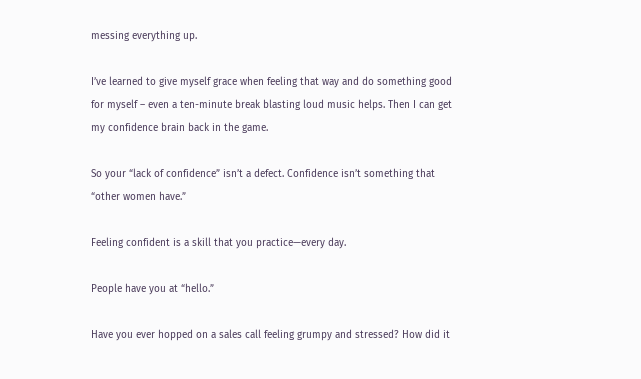messing everything up.

I’ve learned to give myself grace when feeling that way and do something good for myself – even a ten-minute break blasting loud music helps. Then I can get my confidence brain back in the game.

So your “lack of confidence” isn’t a defect. Confidence isn’t something that “other women have.”

Feeling confident is a skill that you practice—every day.

People have you at “hello.”

Have you ever hopped on a sales call feeling grumpy and stressed? How did it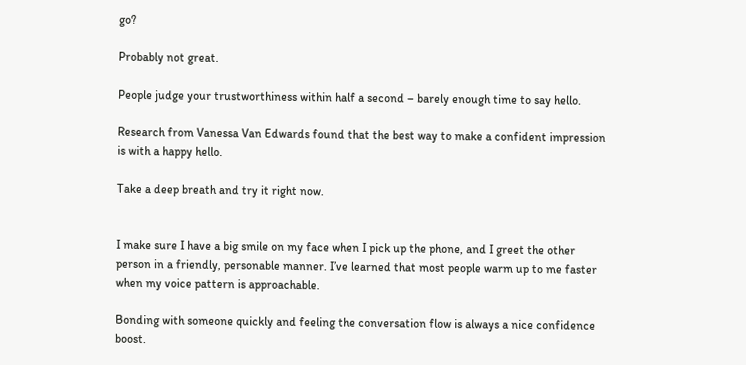go?

Probably not great.

People judge your trustworthiness within half a second – barely enough time to say hello.

Research from Vanessa Van Edwards found that the best way to make a confident impression is with a happy hello.

Take a deep breath and try it right now.


I make sure I have a big smile on my face when I pick up the phone, and I greet the other person in a friendly, personable manner. I’ve learned that most people warm up to me faster when my voice pattern is approachable.

Bonding with someone quickly and feeling the conversation flow is always a nice confidence boost.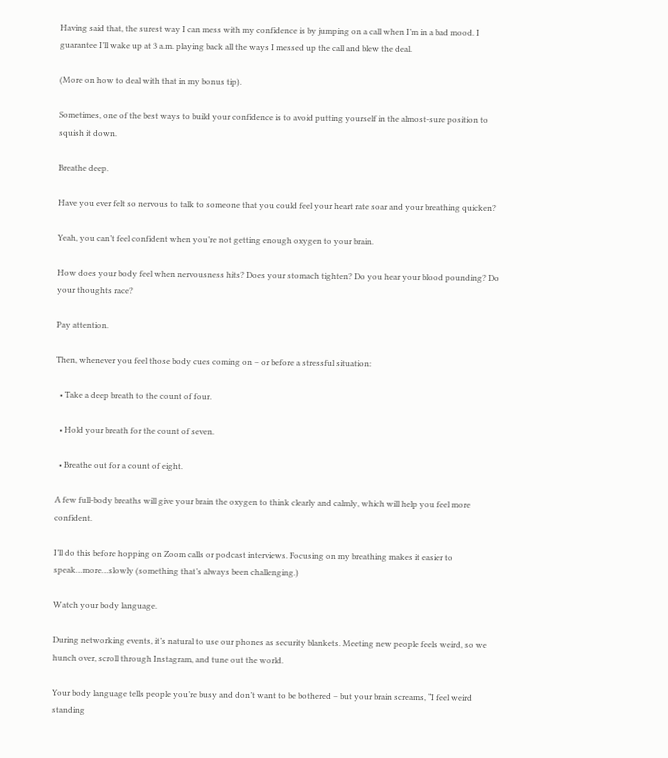Having said that, the surest way I can mess with my confidence is by jumping on a call when I’m in a bad mood. I guarantee I’ll wake up at 3 a.m. playing back all the ways I messed up the call and blew the deal.

(More on how to deal with that in my bonus tip).

Sometimes, one of the best ways to build your confidence is to avoid putting yourself in the almost-sure position to squish it down.

Breathe deep.

Have you ever felt so nervous to talk to someone that you could feel your heart rate soar and your breathing quicken?

Yeah, you can’t feel confident when you’re not getting enough oxygen to your brain.

How does your body feel when nervousness hits? Does your stomach tighten? Do you hear your blood pounding? Do your thoughts race?

Pay attention.

Then, whenever you feel those body cues coming on – or before a stressful situation:

  • Take a deep breath to the count of four.

  • Hold your breath for the count of seven.

  • Breathe out for a count of eight.

A few full-body breaths will give your brain the oxygen to think clearly and calmly, which will help you feel more confident.

I’ll do this before hopping on Zoom calls or podcast interviews. Focusing on my breathing makes it easier to speak…more…slowly (something that’s always been challenging.)

Watch your body language.

During networking events, it’s natural to use our phones as security blankets. Meeting new people feels weird, so we hunch over, scroll through Instagram, and tune out the world.

Your body language tells people you’re busy and don’t want to be bothered – but your brain screams, “I feel weird standing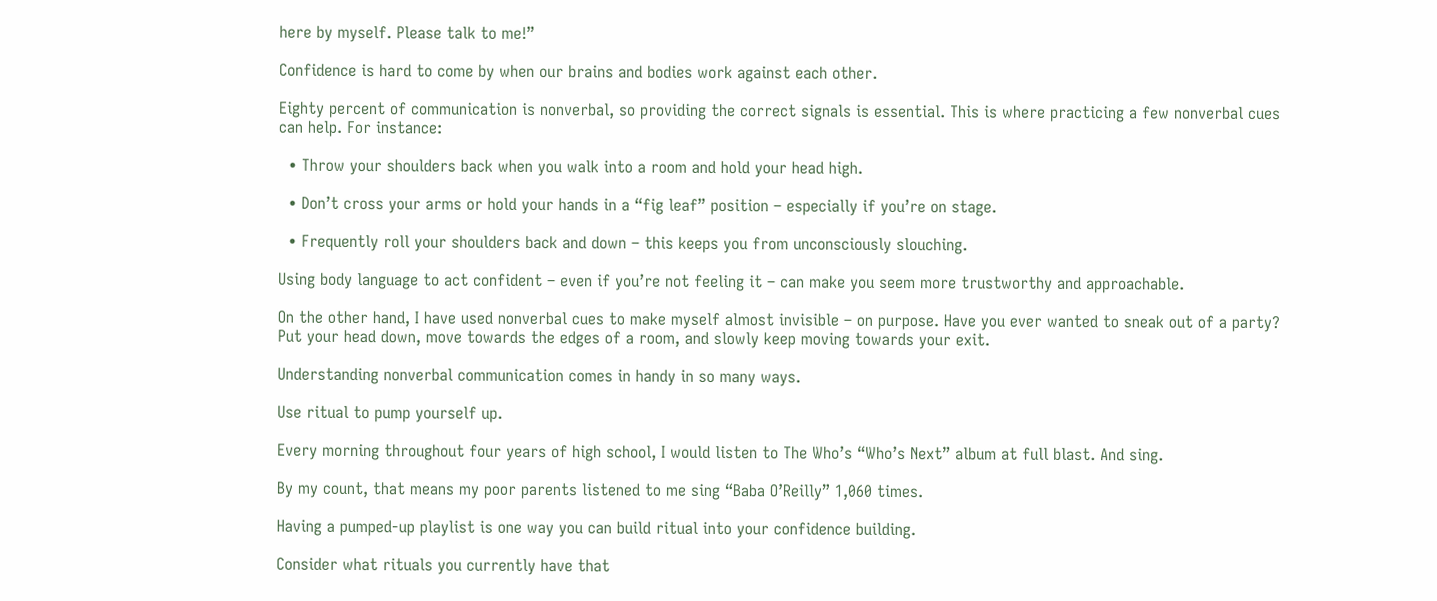here by myself. Please talk to me!”

Confidence is hard to come by when our brains and bodies work against each other.

Eighty percent of communication is nonverbal, so providing the correct signals is essential. This is where practicing a few nonverbal cues can help. For instance:

  • Throw your shoulders back when you walk into a room and hold your head high.

  • Don’t cross your arms or hold your hands in a “fig leaf” position – especially if you’re on stage.

  • Frequently roll your shoulders back and down – this keeps you from unconsciously slouching.

Using body language to act confident – even if you’re not feeling it – can make you seem more trustworthy and approachable.

On the other hand, I have used nonverbal cues to make myself almost invisible – on purpose. Have you ever wanted to sneak out of a party? Put your head down, move towards the edges of a room, and slowly keep moving towards your exit.

Understanding nonverbal communication comes in handy in so many ways.

Use ritual to pump yourself up.

Every morning throughout four years of high school, I would listen to The Who’s “Who’s Next” album at full blast. And sing.

By my count, that means my poor parents listened to me sing “Baba O’Reilly” 1,060 times.

Having a pumped-up playlist is one way you can build ritual into your confidence building.

Consider what rituals you currently have that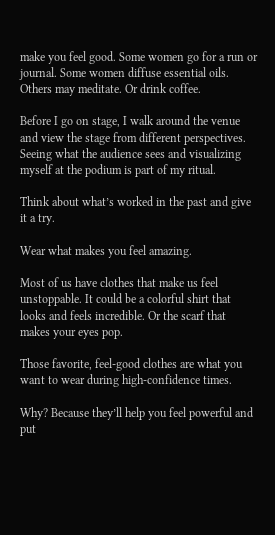make you feel good. Some women go for a run or journal. Some women diffuse essential oils. Others may meditate. Or drink coffee.

Before I go on stage, I walk around the venue and view the stage from different perspectives. Seeing what the audience sees and visualizing myself at the podium is part of my ritual.

Think about what’s worked in the past and give it a try.

Wear what makes you feel amazing.

Most of us have clothes that make us feel unstoppable. It could be a colorful shirt that looks and feels incredible. Or the scarf that makes your eyes pop.

Those favorite, feel-good clothes are what you want to wear during high-confidence times.

Why? Because they’ll help you feel powerful and put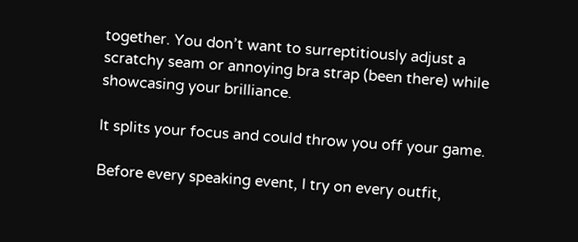together. You don’t want to surreptitiously adjust a scratchy seam or annoying bra strap (been there) while showcasing your brilliance.

It splits your focus and could throw you off your game.

Before every speaking event, I try on every outfit,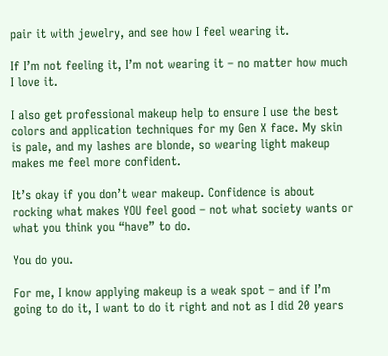pair it with jewelry, and see how I feel wearing it.

If I’m not feeling it, I’m not wearing it – no matter how much I love it.

I also get professional makeup help to ensure I use the best colors and application techniques for my Gen X face. My skin is pale, and my lashes are blonde, so wearing light makeup makes me feel more confident.

It’s okay if you don’t wear makeup. Confidence is about rocking what makes YOU feel good – not what society wants or what you think you “have” to do.

You do you.

For me, I know applying makeup is a weak spot – and if I’m going to do it, I want to do it right and not as I did 20 years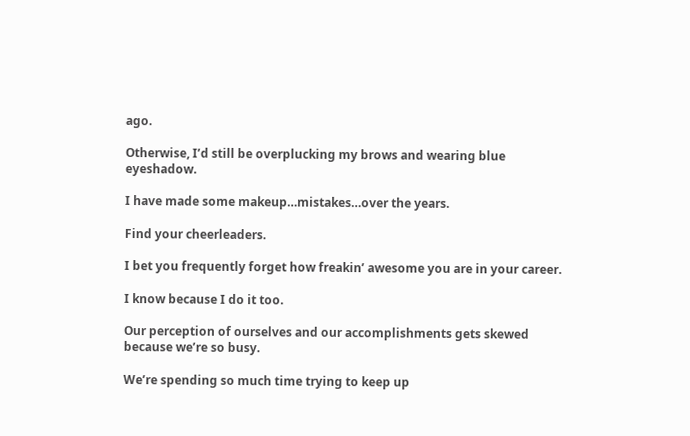ago.

Otherwise, I’d still be overplucking my brows and wearing blue eyeshadow.

I have made some makeup…mistakes…over the years.

Find your cheerleaders.

I bet you frequently forget how freakin’ awesome you are in your career.

I know because I do it too.

Our perception of ourselves and our accomplishments gets skewed because we’re so busy.

We’re spending so much time trying to keep up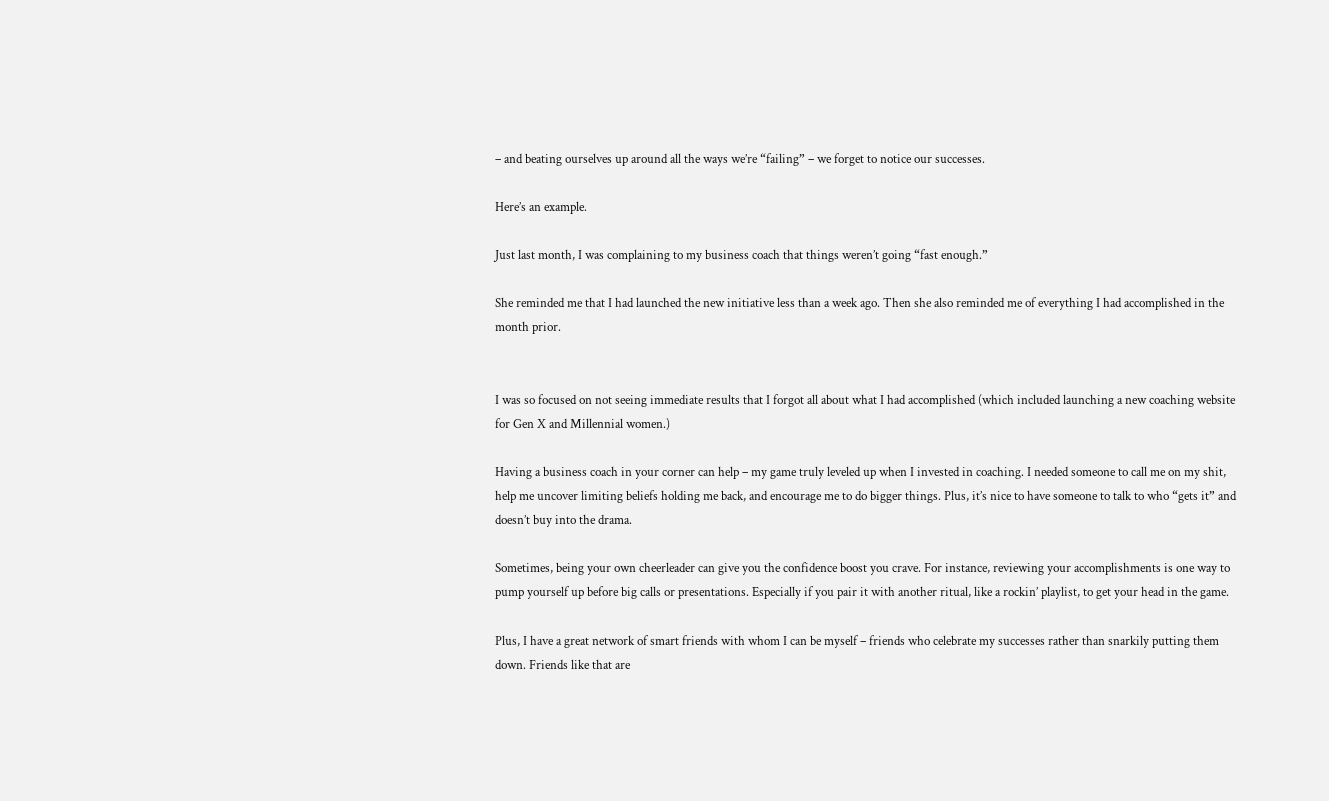– and beating ourselves up around all the ways we’re “failing” – we forget to notice our successes.

Here’s an example.

Just last month, I was complaining to my business coach that things weren’t going “fast enough.”

She reminded me that I had launched the new initiative less than a week ago. Then she also reminded me of everything I had accomplished in the month prior.


I was so focused on not seeing immediate results that I forgot all about what I had accomplished (which included launching a new coaching website for Gen X and Millennial women.)

Having a business coach in your corner can help – my game truly leveled up when I invested in coaching. I needed someone to call me on my shit, help me uncover limiting beliefs holding me back, and encourage me to do bigger things. Plus, it’s nice to have someone to talk to who “gets it” and doesn’t buy into the drama.

Sometimes, being your own cheerleader can give you the confidence boost you crave. For instance, reviewing your accomplishments is one way to pump yourself up before big calls or presentations. Especially if you pair it with another ritual, like a rockin’ playlist, to get your head in the game.

Plus, I have a great network of smart friends with whom I can be myself – friends who celebrate my successes rather than snarkily putting them down. Friends like that are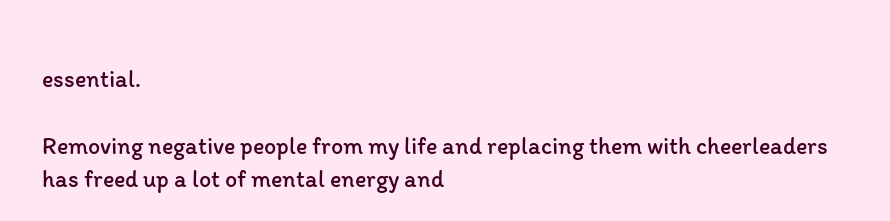essential.

Removing negative people from my life and replacing them with cheerleaders has freed up a lot of mental energy and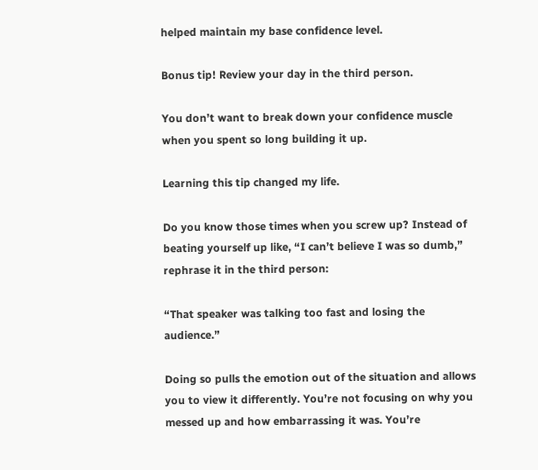helped maintain my base confidence level.

Bonus tip! Review your day in the third person.

You don’t want to break down your confidence muscle when you spent so long building it up.

Learning this tip changed my life.

Do you know those times when you screw up? Instead of beating yourself up like, “I can’t believe I was so dumb,” rephrase it in the third person:

“That speaker was talking too fast and losing the audience.”

Doing so pulls the emotion out of the situation and allows you to view it differently. You’re not focusing on why you messed up and how embarrassing it was. You’re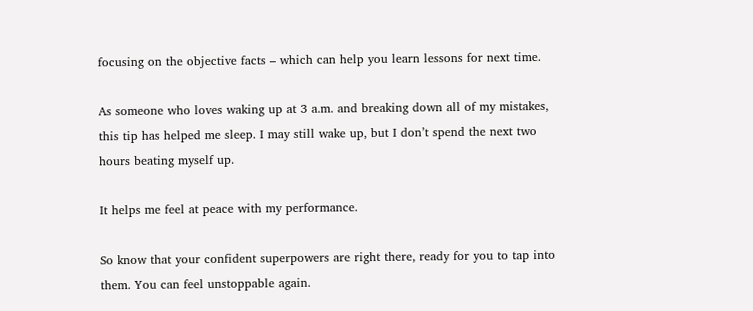focusing on the objective facts – which can help you learn lessons for next time.

As someone who loves waking up at 3 a.m. and breaking down all of my mistakes, this tip has helped me sleep. I may still wake up, but I don’t spend the next two hours beating myself up.

It helps me feel at peace with my performance.

So know that your confident superpowers are right there, ready for you to tap into them. You can feel unstoppable again.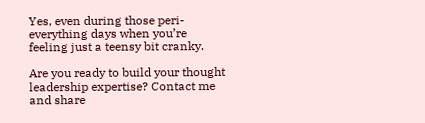Yes, even during those peri-everything days when you’re feeling just a teensy bit cranky.

Are you ready to build your thought leadership expertise? Contact me and share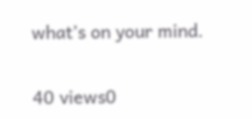what’s on your mind.

40 views0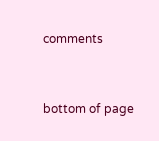comments


bottom of page